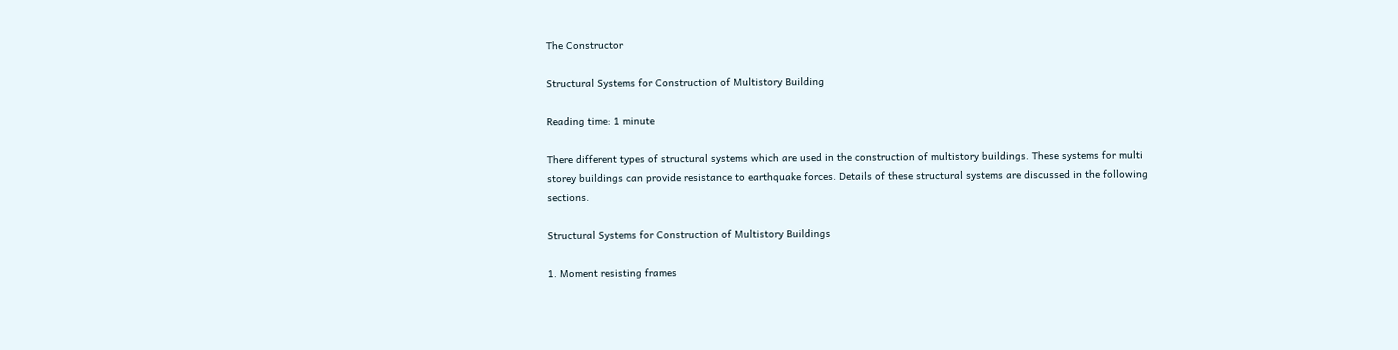The Constructor

Structural Systems for Construction of Multistory Building

Reading time: 1 minute

There different types of structural systems which are used in the construction of multistory buildings. These systems for multi storey buildings can provide resistance to earthquake forces. Details of these structural systems are discussed in the following sections.

Structural Systems for Construction of Multistory Buildings

1. Moment resisting frames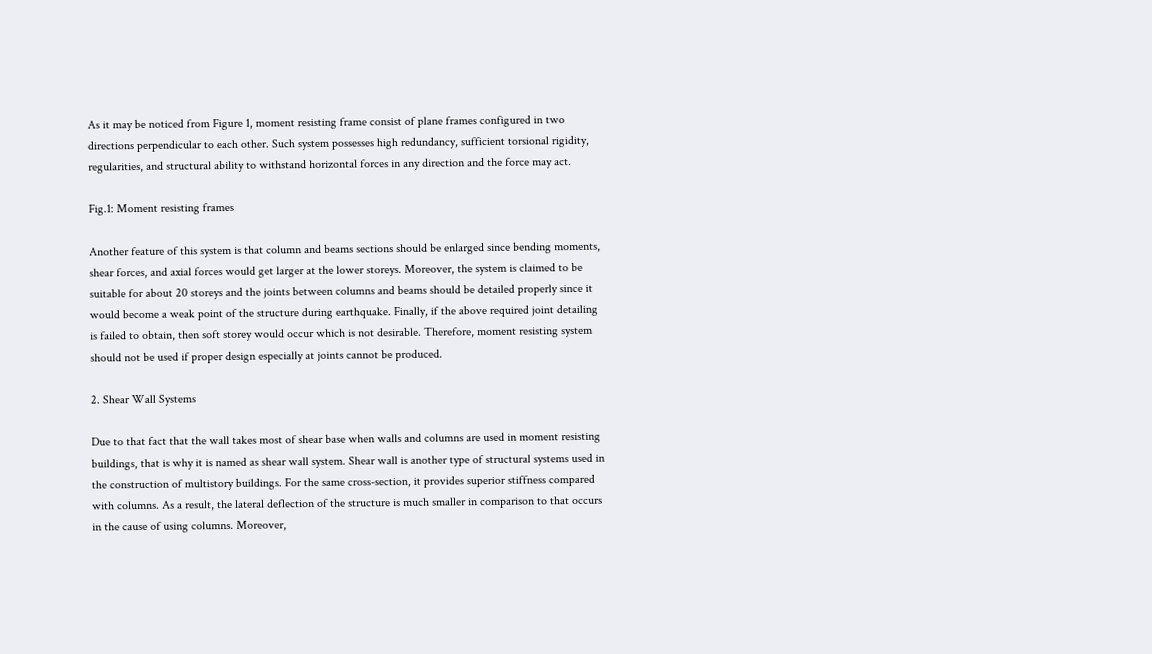As it may be noticed from Figure 1, moment resisting frame consist of plane frames configured in two directions perpendicular to each other. Such system possesses high redundancy, sufficient torsional rigidity, regularities, and structural ability to withstand horizontal forces in any direction and the force may act.

Fig.1: Moment resisting frames

Another feature of this system is that column and beams sections should be enlarged since bending moments, shear forces, and axial forces would get larger at the lower storeys. Moreover, the system is claimed to be suitable for about 20 storeys and the joints between columns and beams should be detailed properly since it would become a weak point of the structure during earthquake. Finally, if the above required joint detailing is failed to obtain, then soft storey would occur which is not desirable. Therefore, moment resisting system should not be used if proper design especially at joints cannot be produced.

2. Shear Wall Systems

Due to that fact that the wall takes most of shear base when walls and columns are used in moment resisting buildings, that is why it is named as shear wall system. Shear wall is another type of structural systems used in the construction of multistory buildings. For the same cross-section, it provides superior stiffness compared with columns. As a result, the lateral deflection of the structure is much smaller in comparison to that occurs in the cause of using columns. Moreover,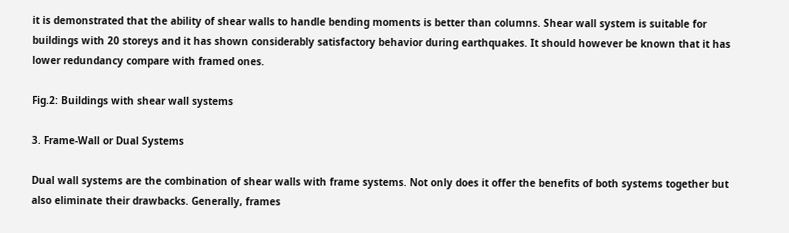it is demonstrated that the ability of shear walls to handle bending moments is better than columns. Shear wall system is suitable for buildings with 20 storeys and it has shown considerably satisfactory behavior during earthquakes. It should however be known that it has lower redundancy compare with framed ones.

Fig.2: Buildings with shear wall systems

3. Frame-Wall or Dual Systems

Dual wall systems are the combination of shear walls with frame systems. Not only does it offer the benefits of both systems together but also eliminate their drawbacks. Generally, frames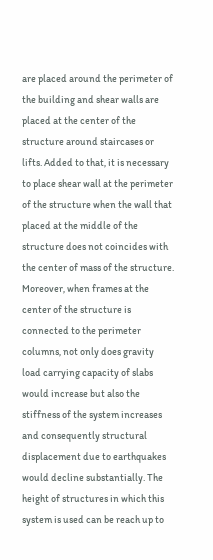are placed around the perimeter of the building and shear walls are placed at the center of the structure around staircases or lifts. Added to that, it is necessary to place shear wall at the perimeter of the structure when the wall that placed at the middle of the structure does not coincides with the center of mass of the structure. Moreover, when frames at the center of the structure is connected to the perimeter columns, not only does gravity load carrying capacity of slabs would increase but also the stiffness of the system increases and consequently structural displacement due to earthquakes would decline substantially. The height of structures in which this system is used can be reach up to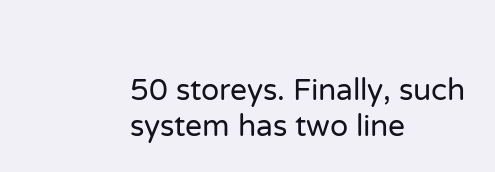50 storeys. Finally, such system has two line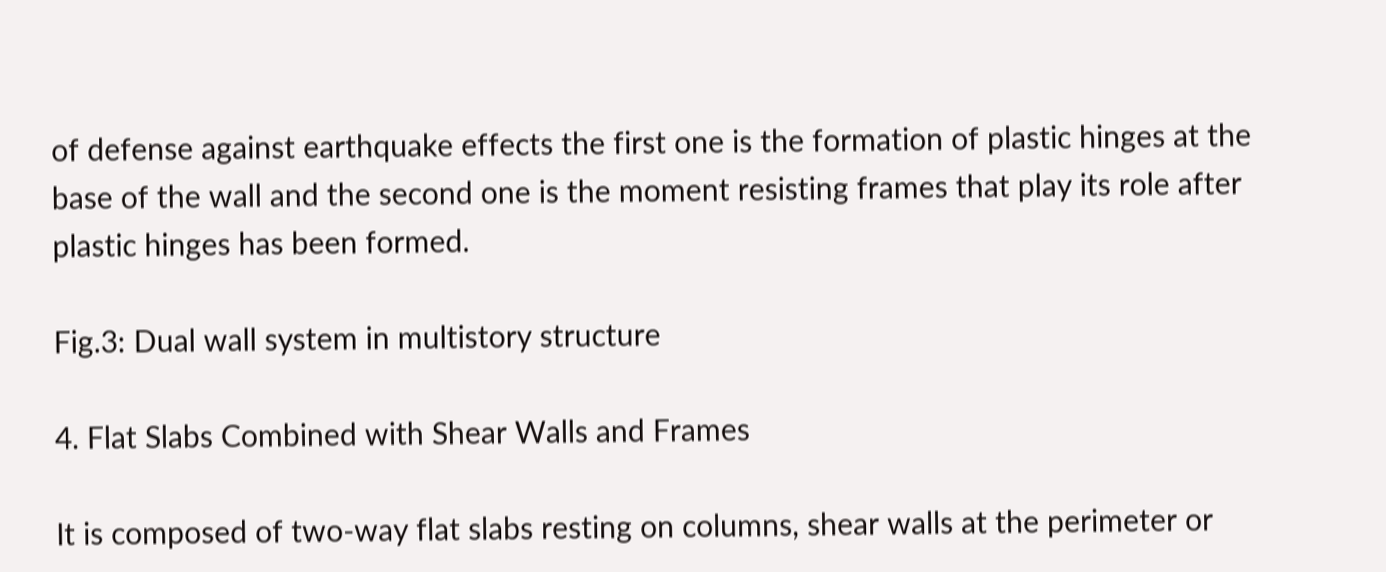of defense against earthquake effects the first one is the formation of plastic hinges at the base of the wall and the second one is the moment resisting frames that play its role after plastic hinges has been formed.

Fig.3: Dual wall system in multistory structure

4. Flat Slabs Combined with Shear Walls and Frames

It is composed of two-way flat slabs resting on columns, shear walls at the perimeter or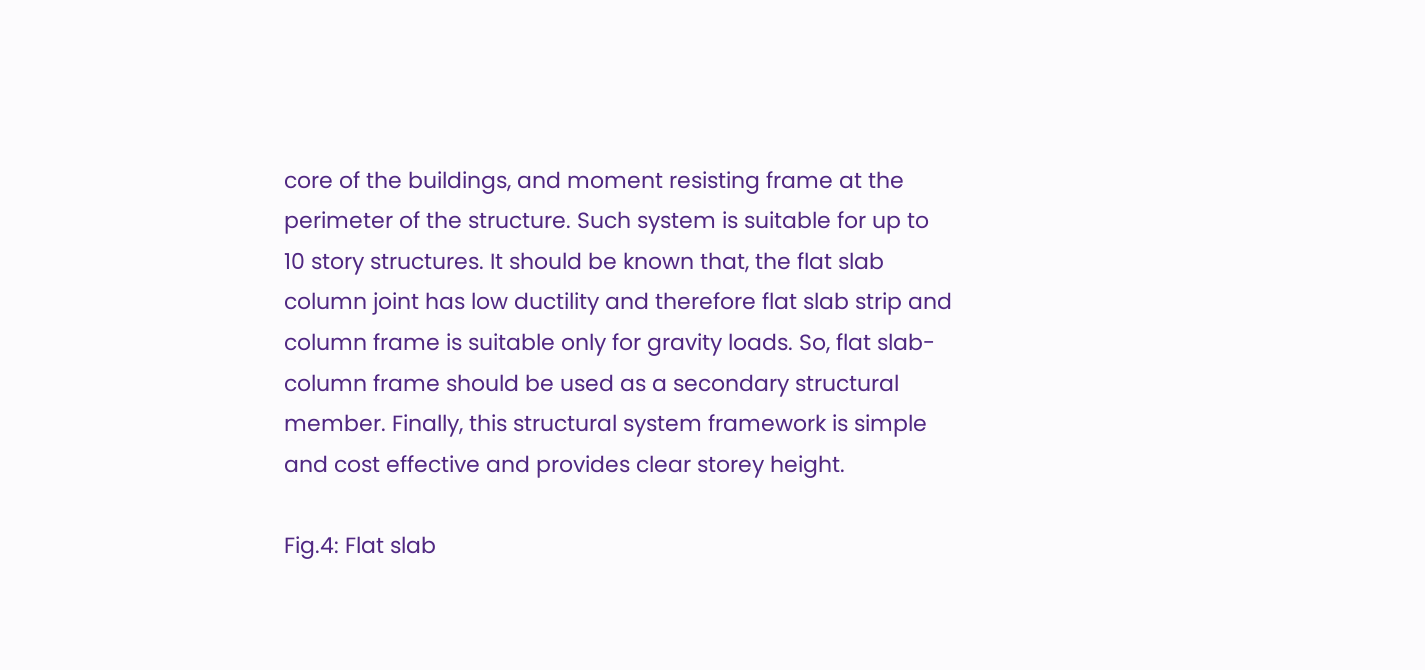core of the buildings, and moment resisting frame at the perimeter of the structure. Such system is suitable for up to 10 story structures. It should be known that, the flat slab column joint has low ductility and therefore flat slab strip and column frame is suitable only for gravity loads. So, flat slab-column frame should be used as a secondary structural member. Finally, this structural system framework is simple and cost effective and provides clear storey height.

Fig.4: Flat slab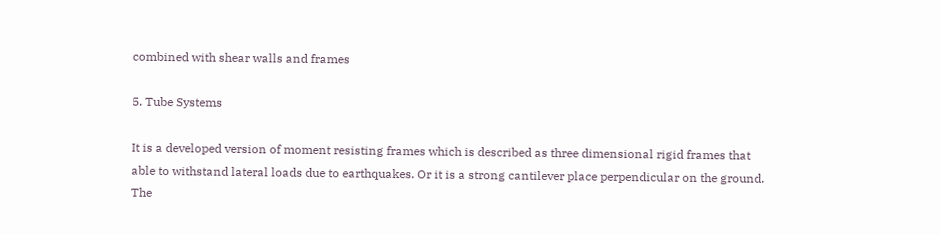combined with shear walls and frames

5. Tube Systems

It is a developed version of moment resisting frames which is described as three dimensional rigid frames that able to withstand lateral loads due to earthquakes. Or it is a strong cantilever place perpendicular on the ground. The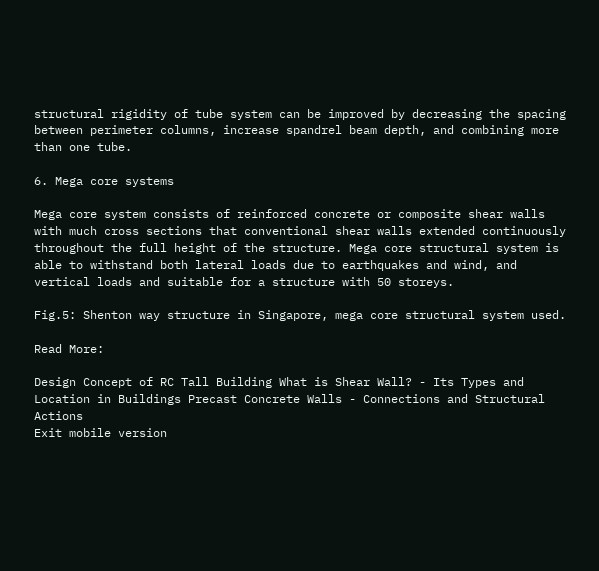structural rigidity of tube system can be improved by decreasing the spacing between perimeter columns, increase spandrel beam depth, and combining more than one tube.

6. Mega core systems

Mega core system consists of reinforced concrete or composite shear walls with much cross sections that conventional shear walls extended continuously throughout the full height of the structure. Mega core structural system is able to withstand both lateral loads due to earthquakes and wind, and vertical loads and suitable for a structure with 50 storeys.

Fig.5: Shenton way structure in Singapore, mega core structural system used.

Read More:

Design Concept of RC Tall Building What is Shear Wall? - Its Types and Location in Buildings Precast Concrete Walls - Connections and Structural Actions
Exit mobile version